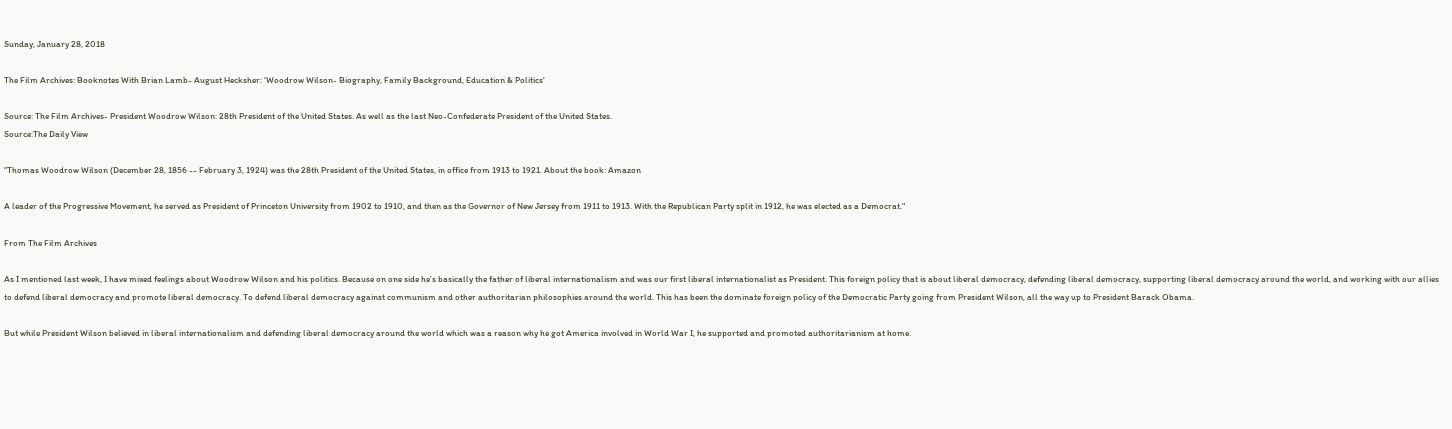Sunday, January 28, 2018

The Film Archives: Booknotes With Brian Lamb- August Hecksher: 'Woodrow Wilson- Biography, Family Background, Education & Politics'

Source: The Film Archives- President Woodrow Wilson: 28th President of the United States. As well as the last Neo-Confederate President of the United States.
Source:The Daily View

"Thomas Woodrow Wilson (December 28, 1856 -- February 3, 1924) was the 28th President of the United States, in office from 1913 to 1921. About the book: Amazon

A leader of the Progressive Movement, he served as President of Princeton University from 1902 to 1910, and then as the Governor of New Jersey from 1911 to 1913. With the Republican Party split in 1912, he was elected as a Democrat."

From The Film Archives

As I mentioned last week, I have mixed feelings about Woodrow Wilson and his politics. Because on one side he’s basically the father of liberal internationalism and was our first liberal internationalist as President. This foreign policy that is about liberal democracy, defending liberal democracy, supporting liberal democracy around the world, and working with our allies to defend liberal democracy and promote liberal democracy. To defend liberal democracy against communism and other authoritarian philosophies around the world. This has been the dominate foreign policy of the Democratic Party going from President Wilson, all the way up to President Barack Obama.

But while President Wilson believed in liberal internationalism and defending liberal democracy around the world which was a reason why he got America involved in World War I, he supported and promoted authoritarianism at home.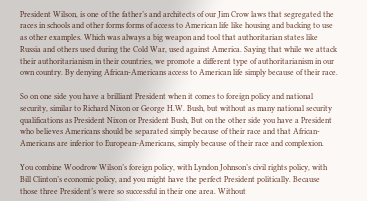President Wilson, is one of the father’s and architects of our Jim Crow laws that segregated the races in schools and other forms forms of access to American life like housing and backing to use as other examples. Which was always a big weapon and tool that authoritarian states like Russia and others used during the Cold War, used against America. Saying that while we attack their authoritarianism in their countries, we promote a different type of authoritarianism in our own country. By denying African-Americans access to American life simply because of their race.

So on one side you have a brilliant President when it comes to foreign policy and national security, similar to Richard Nixon or George H.W. Bush, but without as many national security qualifications as President Nixon or President Bush, But on the other side you have a President who believes Americans should be separated simply because of their race and that African-Americans are inferior to European-Americans, simply because of their race and complexion.

You combine Woodrow Wilson’s foreign policy, with Lyndon Johnson’s civil rights policy, with Bill Clinton’s economic policy, and you might have the perfect President politically. Because those three President’s were so successful in their one area. Without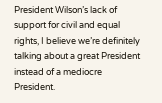President Wilson’s lack of support for civil and equal rights, I believe we’re definitely talking about a great President instead of a mediocre President.